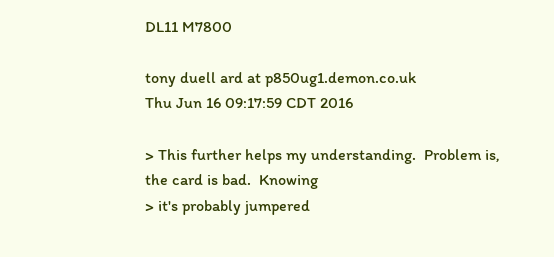DL11 M7800

tony duell ard at p850ug1.demon.co.uk
Thu Jun 16 09:17:59 CDT 2016

> This further helps my understanding.  Problem is, the card is bad.  Knowing
> it's probably jumpered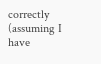correctly (assuming I have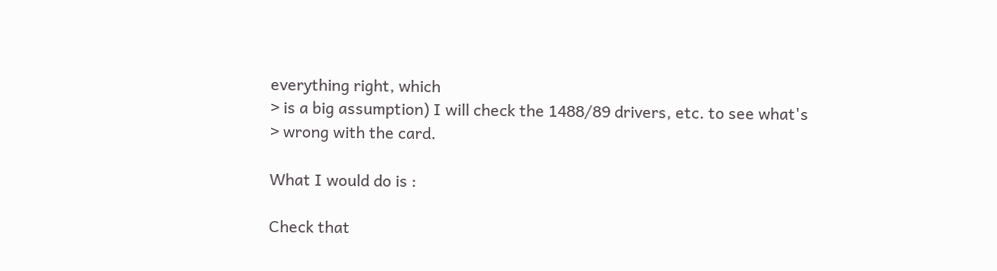everything right, which
> is a big assumption) I will check the 1488/89 drivers, etc. to see what's
> wrong with the card.

What I would do is :

Check that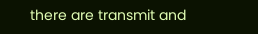there are transmit and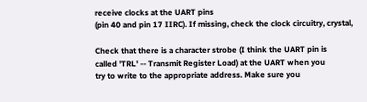receive clocks at the UART pins
(pin 40 and pin 17 IIRC). If missing, check the clock circuitry, crystal,

Check that there is a character strobe (I think the UART pin is
called 'TRL' -- Transmit Register Load) at the UART when you
try to write to the appropriate address. Make sure you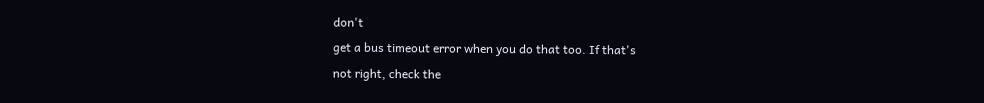don't
get a bus timeout error when you do that too. If that's
not right, check the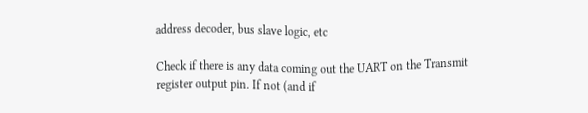address decoder, bus slave logic, etc

Check if there is any data coming out the UART on the Transmit
register output pin. If not (and if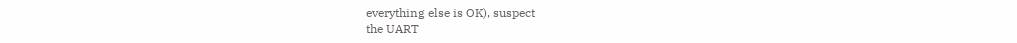everything else is OK), suspect
the UART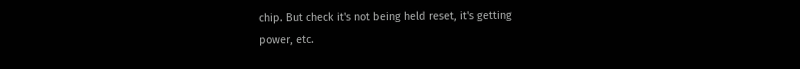chip. But check it's not being held reset, it's getting
power, etc.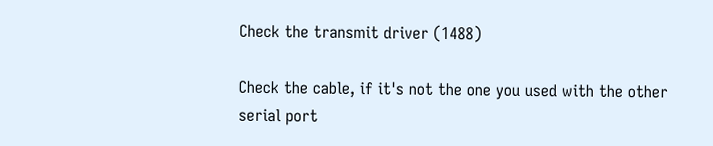Check the transmit driver (1488)

Check the cable, if it's not the one you used with the other
serial port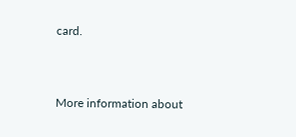card.


More information about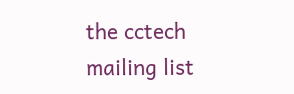the cctech mailing list